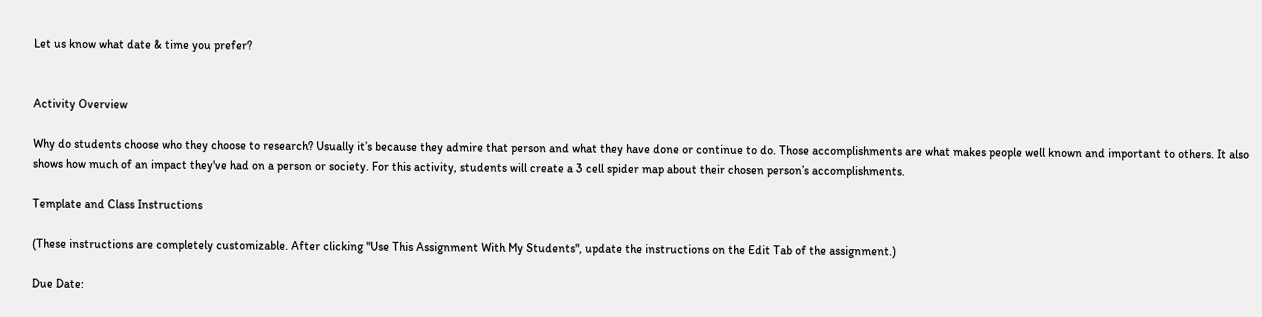Let us know what date & time you prefer?


Activity Overview

Why do students choose who they choose to research? Usually it’s because they admire that person and what they have done or continue to do. Those accomplishments are what makes people well known and important to others. It also shows how much of an impact they've had on a person or society. For this activity, students will create a 3 cell spider map about their chosen person’s accomplishments.

Template and Class Instructions

(These instructions are completely customizable. After clicking "Use This Assignment With My Students", update the instructions on the Edit Tab of the assignment.)

Due Date: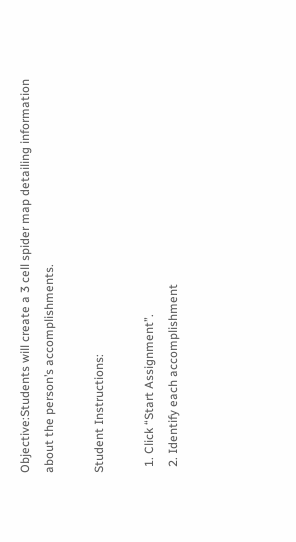Objective:Students will create a 3 cell spider map detailing information about the person’s accomplishments.

Student Instructions:

  1. Click “Start Assignment”.
  2. Identify each accomplishment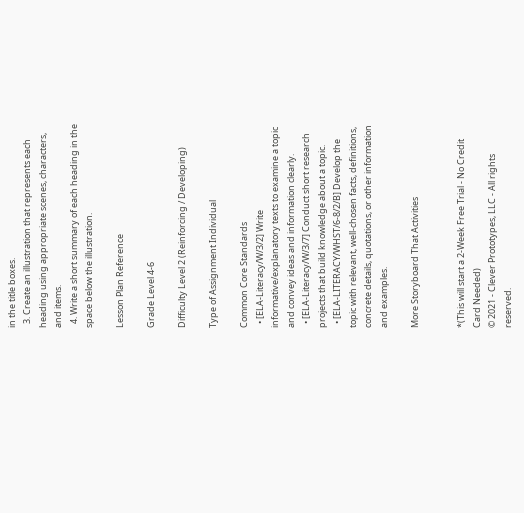in the title boxes.
  3. Create an illustration that represents each heading using appropriate scenes, characters, and items.
  4. Write a short summary of each heading in the space below the illustration.

Lesson Plan Reference

Grade Level 4-6

Difficulty Level 2 (Reinforcing / Developing)

Type of Assignment Individual

Common Core Standards
  • [ELA-Literacy/W/3/2] Write informative/explanatory texts to examine a topic and convey ideas and information clearly.
  • [ELA-Literacy/W/3/7] Conduct short research projects that build knowledge about a topic.
  • [ELA-LITERACY/WHST/6-8/2/B] Develop the topic with relevant, well-chosen facts, definitions, concrete details, quotations, or other information and examples.

More Storyboard That Activities


*(This will start a 2-Week Free Trial - No Credit Card Needed)
© 2021 - Clever Prototypes, LLC - All rights reserved.